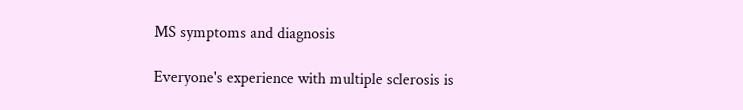MS symptoms and diagnosis

Everyone's experience with multiple sclerosis is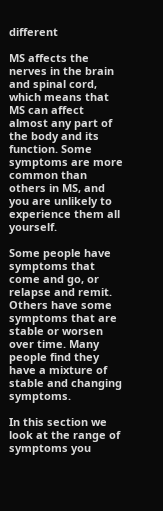different

MS affects the nerves in the brain and spinal cord, which means that MS can affect almost any part of the body and its function. Some symptoms are more common than others in MS, and you are unlikely to experience them all yourself.

Some people have symptoms that come and go, or relapse and remit. Others have some symptoms that are stable or worsen over time. Many people find they have a mixture of stable and changing symptoms.

In this section we look at the range of symptoms you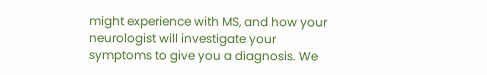might experience with MS, and how your neurologist will investigate your symptoms to give you a diagnosis. We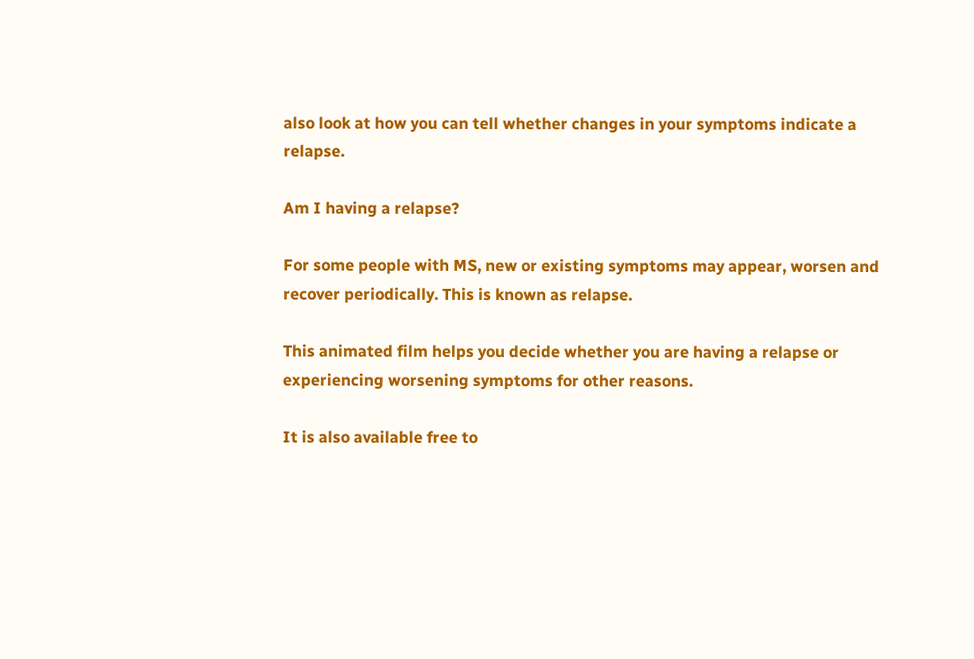also look at how you can tell whether changes in your symptoms indicate a relapse.

Am I having a relapse?

For some people with MS, new or existing symptoms may appear, worsen and recover periodically. This is known as relapse.

This animated film helps you decide whether you are having a relapse or experiencing worsening symptoms for other reasons.

It is also available free to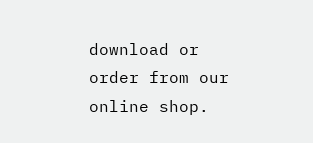download or order from our online shop.